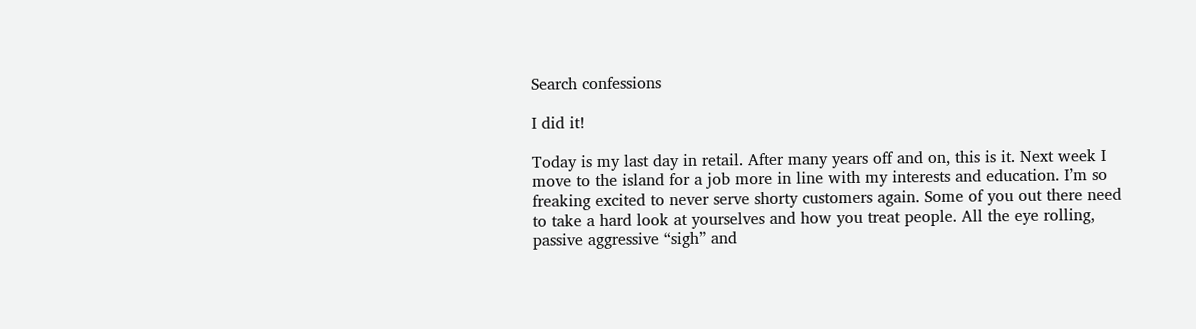Search confessions

I did it!

Today is my last day in retail. After many years off and on, this is it. Next week I move to the island for a job more in line with my interests and education. I’m so freaking excited to never serve shorty customers again. Some of you out there need to take a hard look at yourselves and how you treat people. All the eye rolling, passive aggressive “sigh” and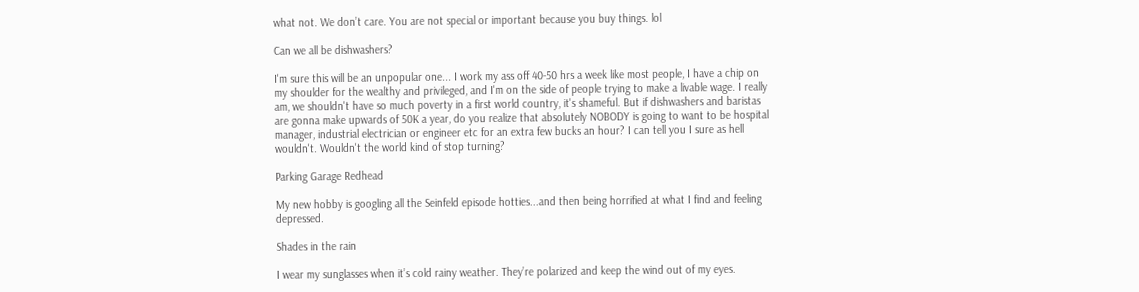what not. We don’t care. You are not special or important because you buy things. lol

Can we all be dishwashers?

I'm sure this will be an unpopular one... I work my ass off 40-50 hrs a week like most people, I have a chip on my shoulder for the wealthy and privileged, and I'm on the side of people trying to make a livable wage. I really am, we shouldn't have so much poverty in a first world country, it's shameful. But if dishwashers and baristas are gonna make upwards of 50K a year, do you realize that absolutely NOBODY is going to want to be hospital manager, industrial electrician or engineer etc for an extra few bucks an hour? I can tell you I sure as hell wouldn't. Wouldn't the world kind of stop turning?

Parking Garage Redhead

My new hobby is googling all the Seinfeld episode hotties...and then being horrified at what I find and feeling depressed.

Shades in the rain

I wear my sunglasses when it’s cold rainy weather. They’re polarized and keep the wind out of my eyes.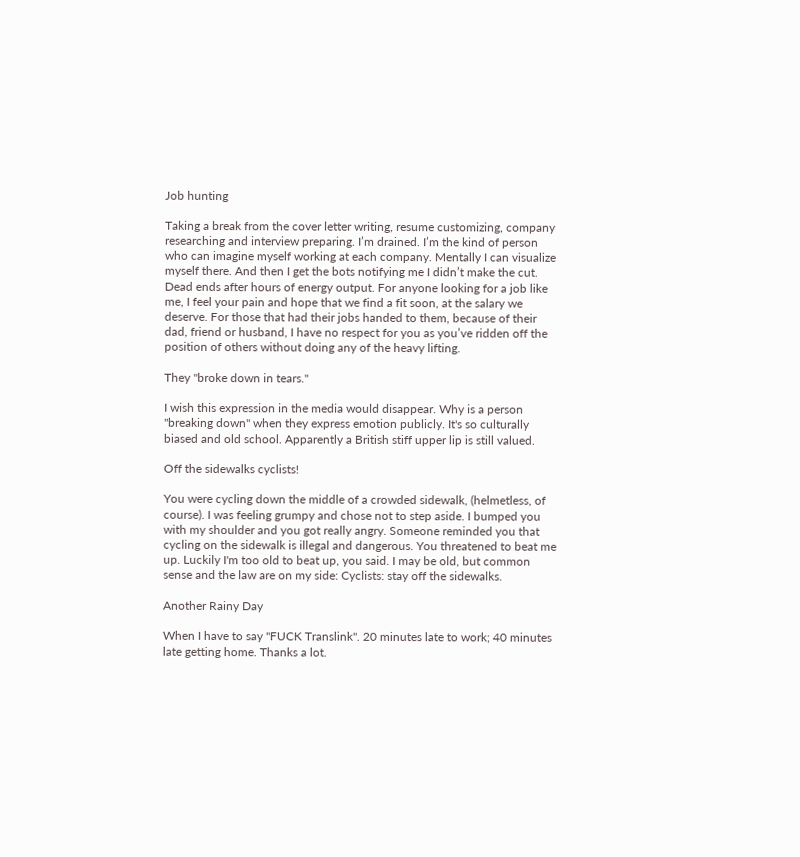Job hunting

Taking a break from the cover letter writing, resume customizing, company researching and interview preparing. I’m drained. I’m the kind of person who can imagine myself working at each company. Mentally I can visualize myself there. And then I get the bots notifying me I didn’t make the cut. Dead ends after hours of energy output. For anyone looking for a job like me, I feel your pain and hope that we find a fit soon, at the salary we deserve. For those that had their jobs handed to them, because of their dad, friend or husband, I have no respect for you as you’ve ridden off the position of others without doing any of the heavy lifting.

They "broke down in tears."

I wish this expression in the media would disappear. Why is a person "breaking down" when they express emotion publicly. It's so culturally biased and old school. Apparently a British stiff upper lip is still valued.

Off the sidewalks cyclists!

You were cycling down the middle of a crowded sidewalk, (helmetless, of course). I was feeling grumpy and chose not to step aside. I bumped you with my shoulder and you got really angry. Someone reminded you that cycling on the sidewalk is illegal and dangerous. You threatened to beat me up. Luckily I'm too old to beat up, you said. I may be old, but common sense and the law are on my side: Cyclists: stay off the sidewalks.

Another Rainy Day

When I have to say "FUCK Translink". 20 minutes late to work; 40 minutes late getting home. Thanks a lot.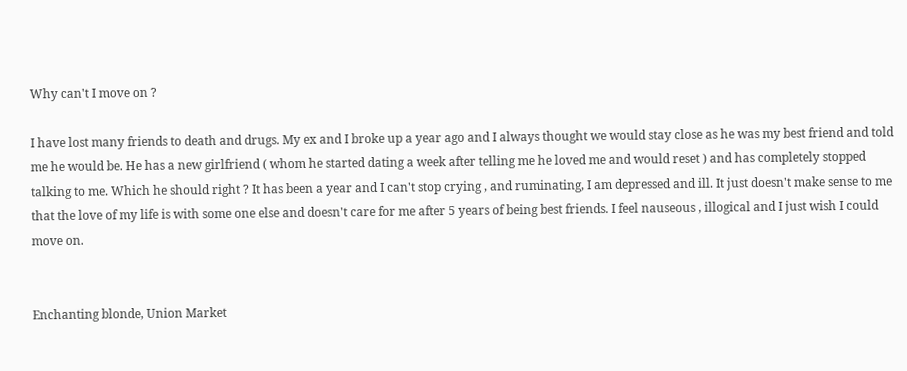Why can't I move on ?

I have lost many friends to death and drugs. My ex and I broke up a year ago and I always thought we would stay close as he was my best friend and told me he would be. He has a new girlfriend ( whom he started dating a week after telling me he loved me and would reset ) and has completely stopped talking to me. Which he should right ? It has been a year and I can't stop crying , and ruminating, I am depressed and ill. It just doesn't make sense to me that the love of my life is with some one else and doesn't care for me after 5 years of being best friends. I feel nauseous , illogical and I just wish I could move on.


Enchanting blonde, Union Market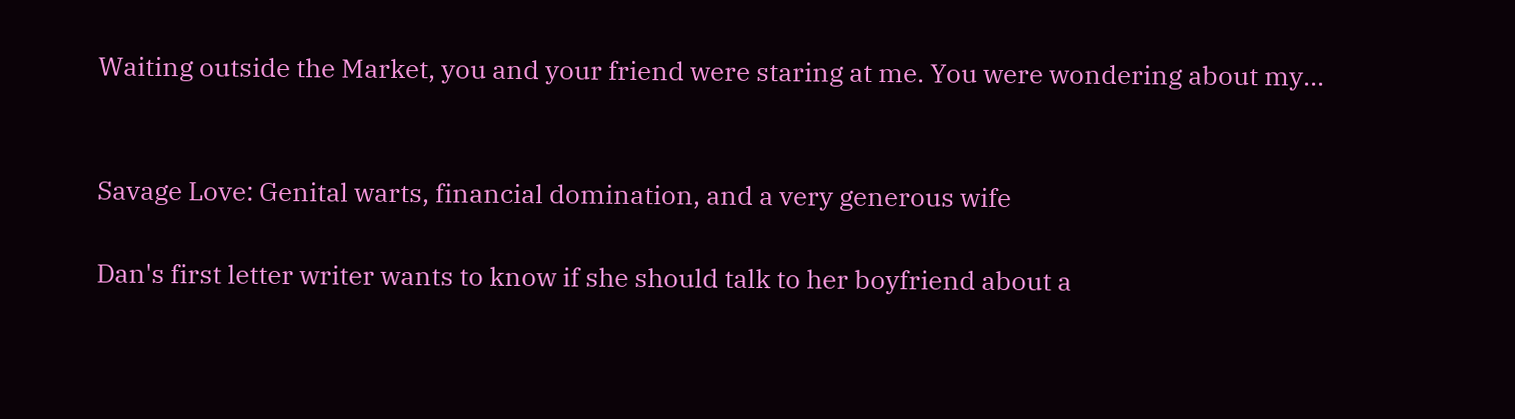Waiting outside the Market, you and your friend were staring at me. You were wondering about my...


Savage Love: Genital warts, financial domination, and a very generous wife

Dan's first letter writer wants to know if she should talk to her boyfriend about a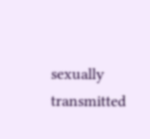sexually transmitted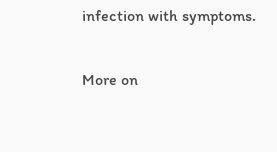infection with symptoms.

More on